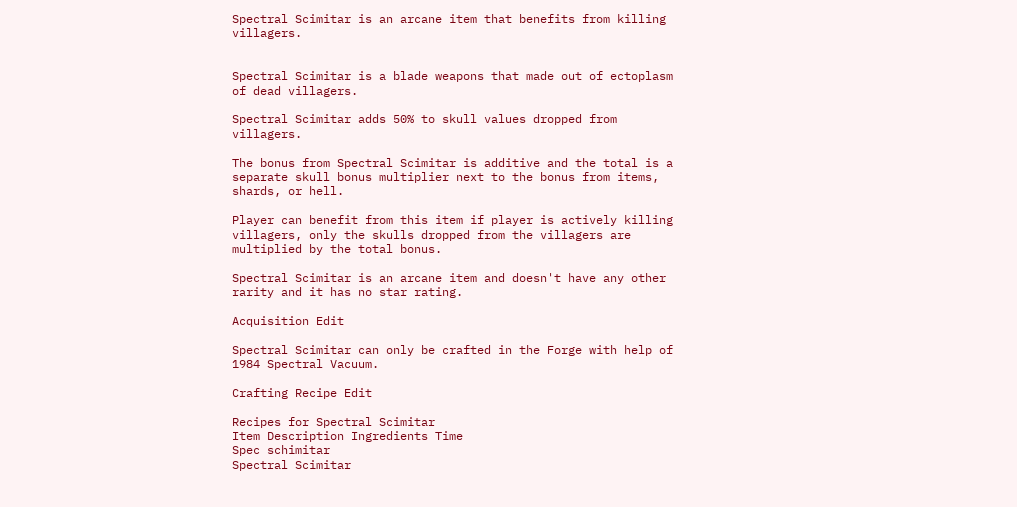Spectral Scimitar is an arcane item that benefits from killing villagers.


Spectral Scimitar is a blade weapons that made out of ectoplasm of dead villagers.

Spectral Scimitar adds 50% to skull values dropped from villagers.

The bonus from Spectral Scimitar is additive and the total is a separate skull bonus multiplier next to the bonus from items, shards, or hell.

Player can benefit from this item if player is actively killing villagers, only the skulls dropped from the villagers are multiplied by the total bonus.

Spectral Scimitar is an arcane item and doesn't have any other rarity and it has no star rating.

Acquisition Edit

Spectral Scimitar can only be crafted in the Forge with help of 1984 Spectral Vacuum.

Crafting Recipe Edit

Recipes for Spectral Scimitar
Item Description Ingredients Time
Spec schimitar
Spectral Scimitar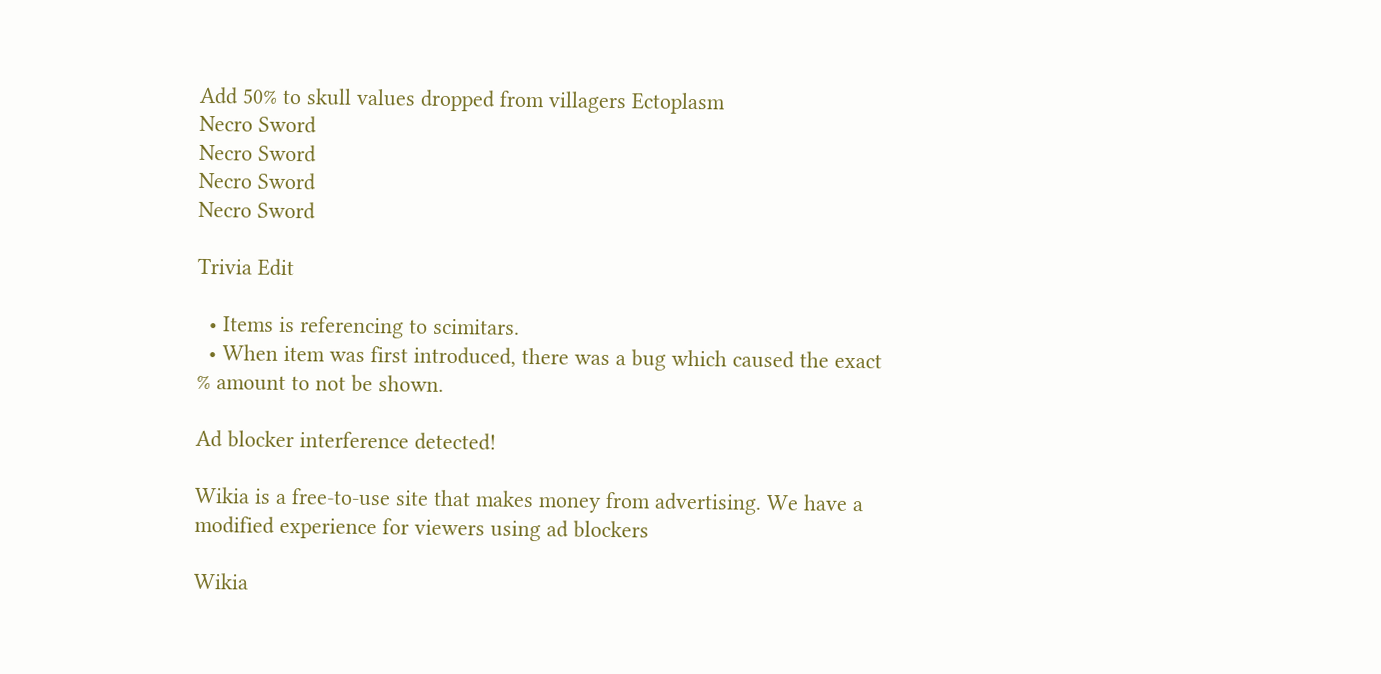Add 50% to skull values dropped from villagers Ectoplasm
Necro Sword
Necro Sword
Necro Sword
Necro Sword

Trivia Edit

  • Items is referencing to scimitars.
  • When item was first introduced, there was a bug which caused the exact % amount to not be shown.

Ad blocker interference detected!

Wikia is a free-to-use site that makes money from advertising. We have a modified experience for viewers using ad blockers

Wikia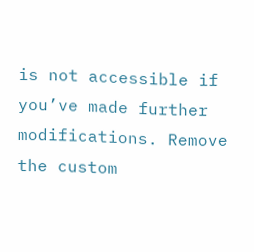is not accessible if you’ve made further modifications. Remove the custom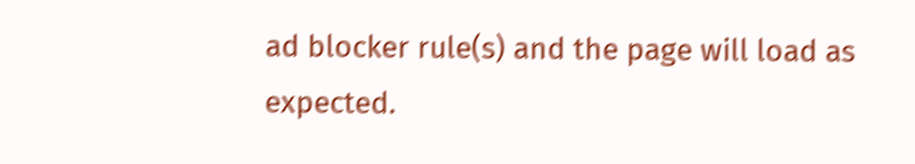ad blocker rule(s) and the page will load as expected.